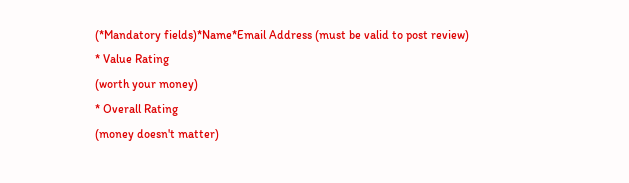(*Mandatory fields)*Name*Email Address (must be valid to post review)
* Value Rating
(worth your money)
* Overall Rating
(money doesn't matter)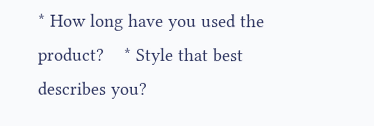* How long have you used the product?    * Style that best describes you?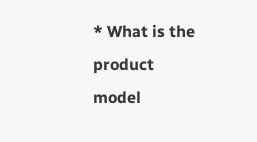* What is the product model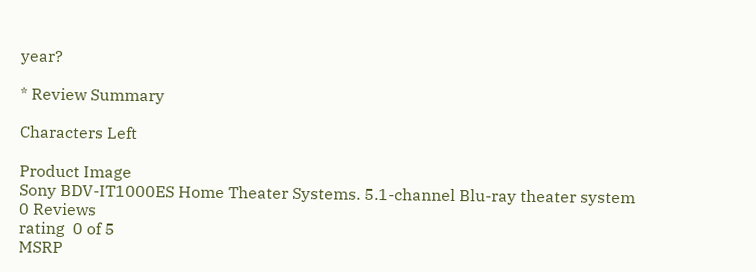year?

* Review Summary

Characters Left

Product Image
Sony BDV-IT1000ES Home Theater Systems. 5.1-channel Blu-ray theater system
0 Reviews
rating  0 of 5
MSRP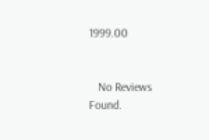1999.00


   No Reviews Found.